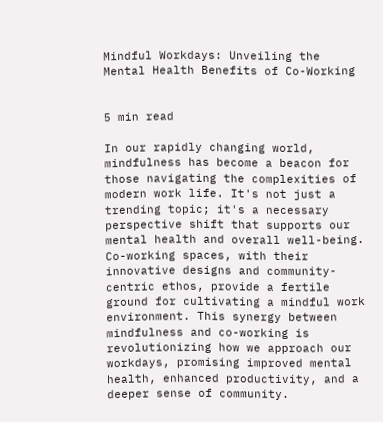Mindful Workdays: Unveiling the Mental Health Benefits of Co-Working


5 min read

In our rapidly changing world, mindfulness has become a beacon for those navigating the complexities of modern work life. It's not just a trending topic; it's a necessary perspective shift that supports our mental health and overall well-being. Co-working spaces, with their innovative designs and community-centric ethos, provide a fertile ground for cultivating a mindful work environment. This synergy between mindfulness and co-working is revolutionizing how we approach our workdays, promising improved mental health, enhanced productivity, and a deeper sense of community.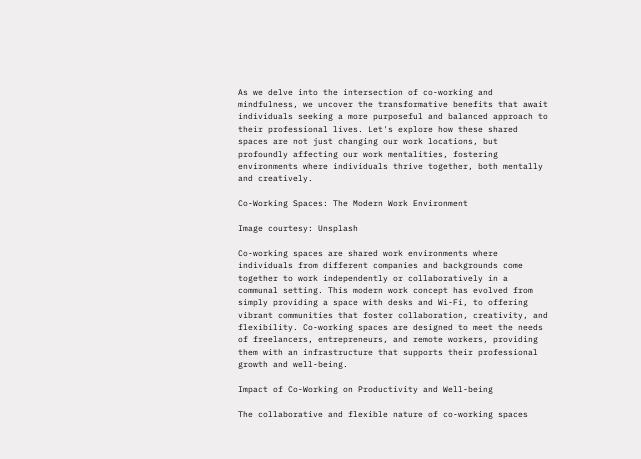As we delve into the intersection of co-working and mindfulness, we uncover the transformative benefits that await individuals seeking a more purposeful and balanced approach to their professional lives. Let's explore how these shared spaces are not just changing our work locations, but profoundly affecting our work mentalities, fostering environments where individuals thrive together, both mentally and creatively.

Co-Working Spaces: The Modern Work Environment

Image courtesy: Unsplash

Co-working spaces are shared work environments where individuals from different companies and backgrounds come together to work independently or collaboratively in a communal setting. This modern work concept has evolved from simply providing a space with desks and Wi-Fi, to offering vibrant communities that foster collaboration, creativity, and flexibility. Co-working spaces are designed to meet the needs of freelancers, entrepreneurs, and remote workers, providing them with an infrastructure that supports their professional growth and well-being.

Impact of Co-Working on Productivity and Well-being

The collaborative and flexible nature of co-working spaces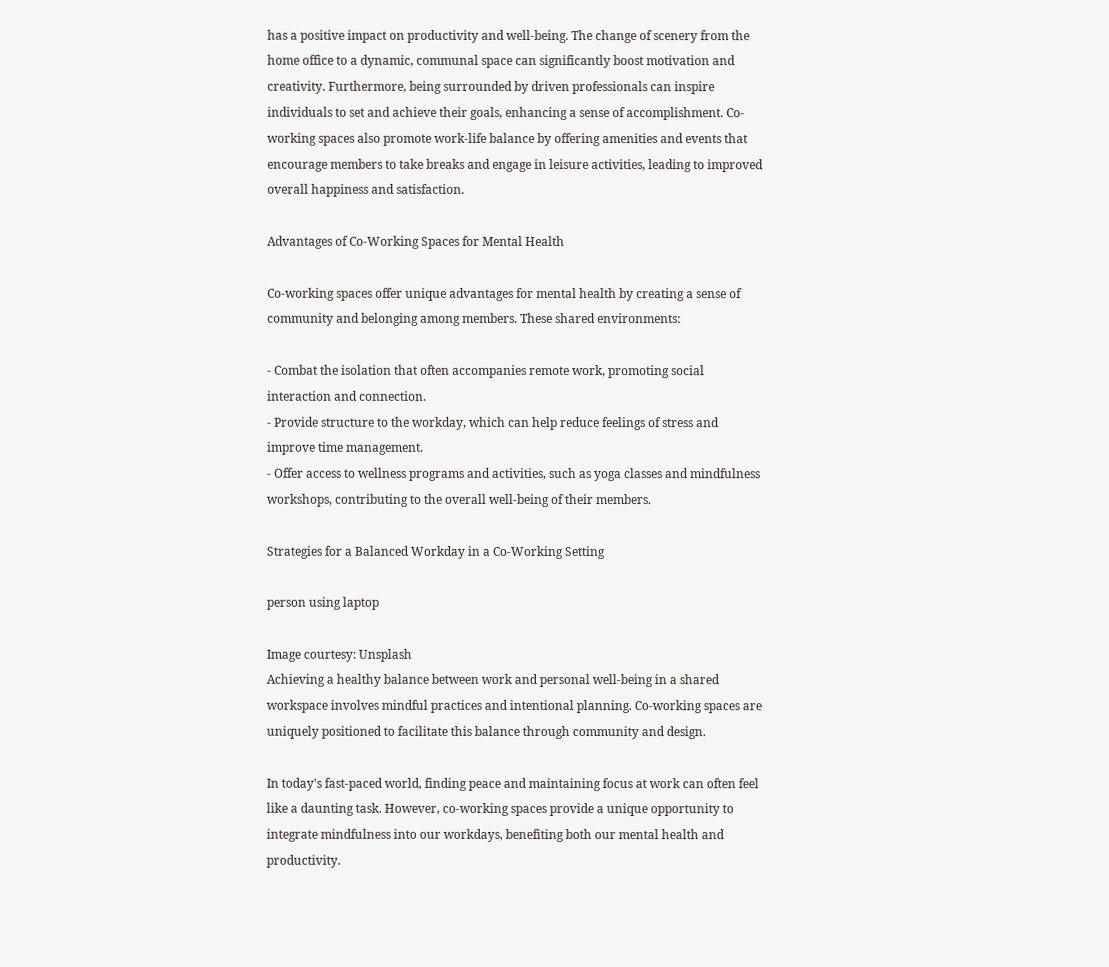has a positive impact on productivity and well-being. The change of scenery from the home office to a dynamic, communal space can significantly boost motivation and creativity. Furthermore, being surrounded by driven professionals can inspire individuals to set and achieve their goals, enhancing a sense of accomplishment. Co-working spaces also promote work-life balance by offering amenities and events that encourage members to take breaks and engage in leisure activities, leading to improved overall happiness and satisfaction.

Advantages of Co-Working Spaces for Mental Health

Co-working spaces offer unique advantages for mental health by creating a sense of community and belonging among members. These shared environments:

- Combat the isolation that often accompanies remote work, promoting social interaction and connection.
- Provide structure to the workday, which can help reduce feelings of stress and improve time management.
- Offer access to wellness programs and activities, such as yoga classes and mindfulness workshops, contributing to the overall well-being of their members.

Strategies for a Balanced Workday in a Co-Working Setting

person using laptop

Image courtesy: Unsplash
Achieving a healthy balance between work and personal well-being in a shared workspace involves mindful practices and intentional planning. Co-working spaces are uniquely positioned to facilitate this balance through community and design.

In today's fast-paced world, finding peace and maintaining focus at work can often feel like a daunting task. However, co-working spaces provide a unique opportunity to integrate mindfulness into our workdays, benefiting both our mental health and productivity.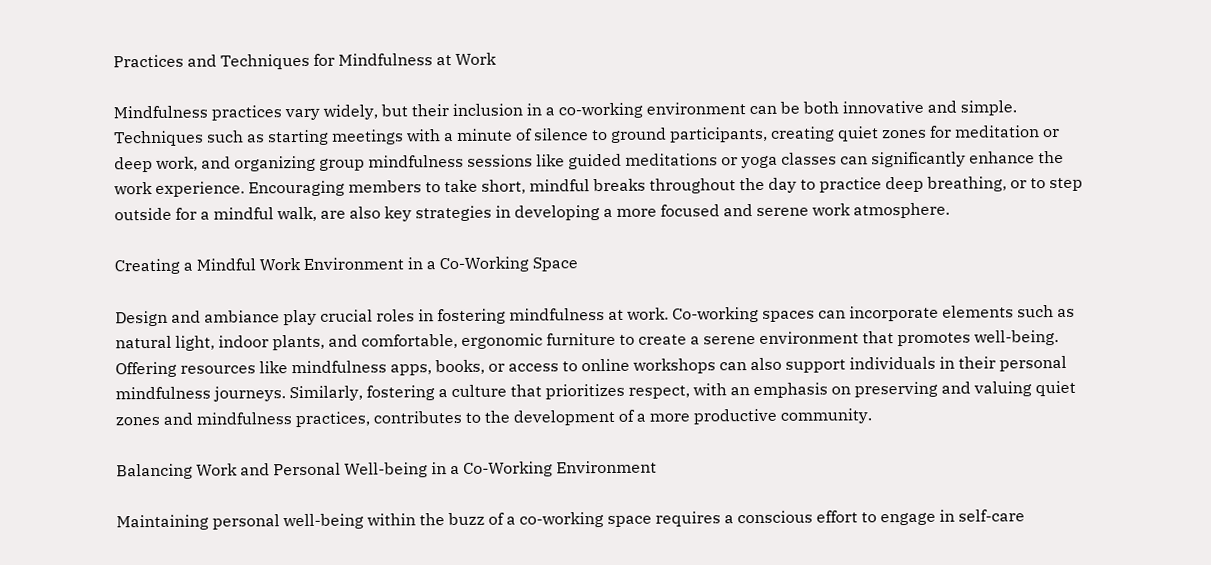Practices and Techniques for Mindfulness at Work

Mindfulness practices vary widely, but their inclusion in a co-working environment can be both innovative and simple. Techniques such as starting meetings with a minute of silence to ground participants, creating quiet zones for meditation or deep work, and organizing group mindfulness sessions like guided meditations or yoga classes can significantly enhance the work experience. Encouraging members to take short, mindful breaks throughout the day to practice deep breathing, or to step outside for a mindful walk, are also key strategies in developing a more focused and serene work atmosphere.

Creating a Mindful Work Environment in a Co-Working Space

Design and ambiance play crucial roles in fostering mindfulness at work. Co-working spaces can incorporate elements such as natural light, indoor plants, and comfortable, ergonomic furniture to create a serene environment that promotes well-being. Offering resources like mindfulness apps, books, or access to online workshops can also support individuals in their personal mindfulness journeys. Similarly, fostering a culture that prioritizes respect, with an emphasis on preserving and valuing quiet zones and mindfulness practices, contributes to the development of a more productive community.

Balancing Work and Personal Well-being in a Co-Working Environment

Maintaining personal well-being within the buzz of a co-working space requires a conscious effort to engage in self-care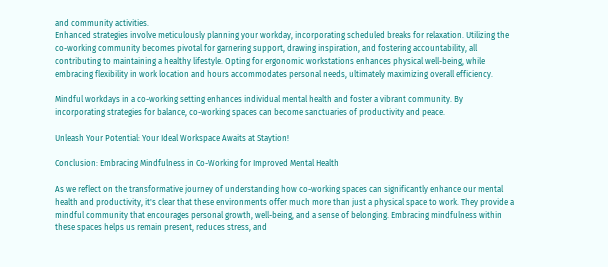and community activities.
Enhanced strategies involve meticulously planning your workday, incorporating scheduled breaks for relaxation. Utilizing the co-working community becomes pivotal for garnering support, drawing inspiration, and fostering accountability, all contributing to maintaining a healthy lifestyle. Opting for ergonomic workstations enhances physical well-being, while embracing flexibility in work location and hours accommodates personal needs, ultimately maximizing overall efficiency.

Mindful workdays in a co-working setting enhances individual mental health and foster a vibrant community. By incorporating strategies for balance, co-working spaces can become sanctuaries of productivity and peace.

Unleash Your Potential: Your Ideal Workspace Awaits at Staytion!

Conclusion: Embracing Mindfulness in Co-Working for Improved Mental Health

As we reflect on the transformative journey of understanding how co-working spaces can significantly enhance our mental health and productivity, it's clear that these environments offer much more than just a physical space to work. They provide a mindful community that encourages personal growth, well-being, and a sense of belonging. Embracing mindfulness within these spaces helps us remain present, reduces stress, and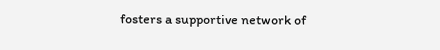fosters a supportive network of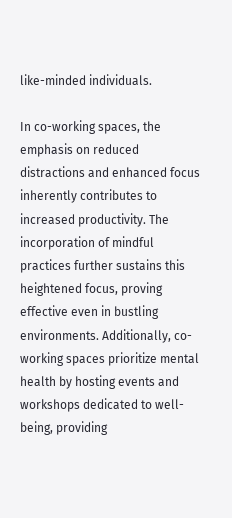like-minded individuals.

In co-working spaces, the emphasis on reduced distractions and enhanced focus inherently contributes to increased productivity. The incorporation of mindful practices further sustains this heightened focus, proving effective even in bustling environments. Additionally, co-working spaces prioritize mental health by hosting events and workshops dedicated to well-being, providing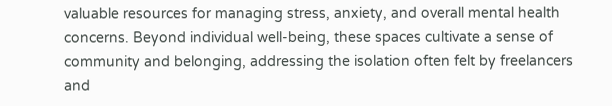valuable resources for managing stress, anxiety, and overall mental health concerns. Beyond individual well-being, these spaces cultivate a sense of community and belonging, addressing the isolation often felt by freelancers and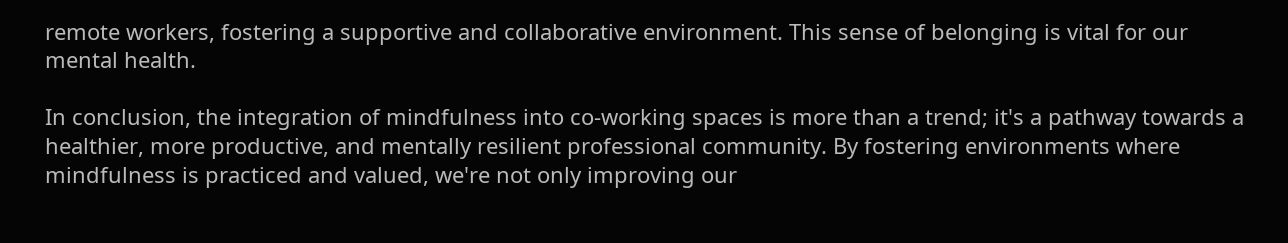remote workers, fostering a supportive and collaborative environment. This sense of belonging is vital for our mental health.

In conclusion, the integration of mindfulness into co-working spaces is more than a trend; it's a pathway towards a healthier, more productive, and mentally resilient professional community. By fostering environments where mindfulness is practiced and valued, we're not only improving our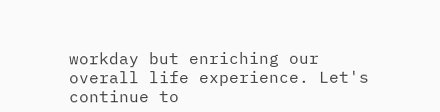workday but enriching our overall life experience. Let's continue to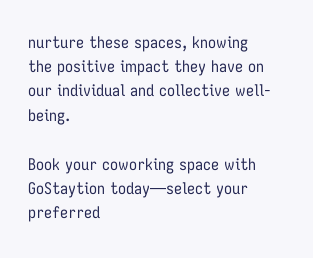nurture these spaces, knowing the positive impact they have on our individual and collective well-being.

Book your coworking space with GoStaytion today—select your preferred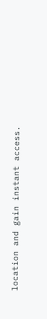location and gain instant access.